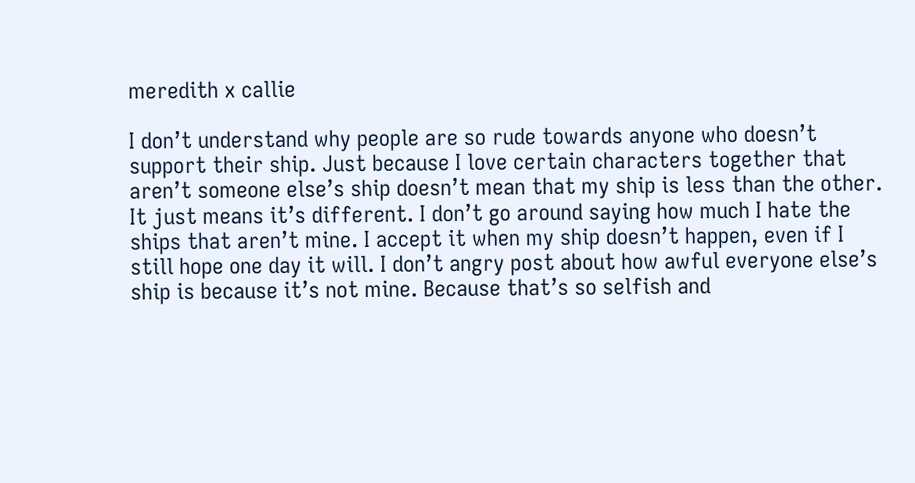meredith x callie

I don’t understand why people are so rude towards anyone who doesn’t support their ship. Just because I love certain characters together that aren’t someone else’s ship doesn’t mean that my ship is less than the other. It just means it’s different. I don’t go around saying how much I hate the ships that aren’t mine. I accept it when my ship doesn’t happen, even if I still hope one day it will. I don’t angry post about how awful everyone else’s ship is because it’s not mine. Because that’s so selfish and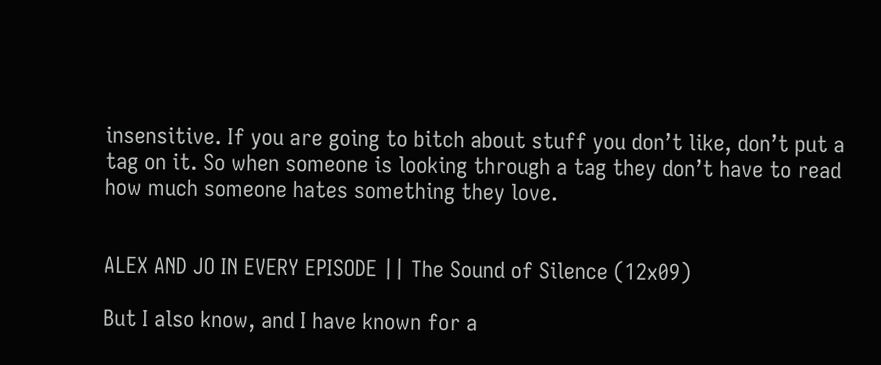insensitive. If you are going to bitch about stuff you don’t like, don’t put a tag on it. So when someone is looking through a tag they don’t have to read how much someone hates something they love.


ALEX AND JO IN EVERY EPISODE || The Sound of Silence (12x09)

But I also know, and I have known for a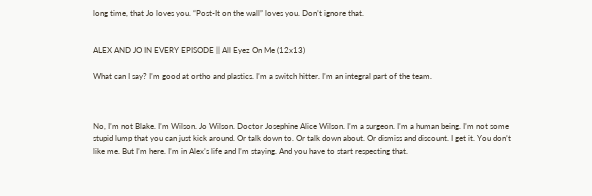long time, that Jo loves you. “Post-It on the wall” loves you. Don’t ignore that.


ALEX AND JO IN EVERY EPISODE || All Eyez On Me (12x13)

What can I say? I’m good at ortho and plastics. I’m a switch hitter. I’m an integral part of the team.



No, I’m not Blake. I’m Wilson. Jo Wilson. Doctor Josephine Alice Wilson. I’m a surgeon. I’m a human being. I’m not some stupid lump that you can just kick around. Or talk down to. Or talk down about. Or dismiss and discount. I get it. You don’t like me. But I’m here. I’m in Alex’s life and I’m staying. And you have to start respecting that.